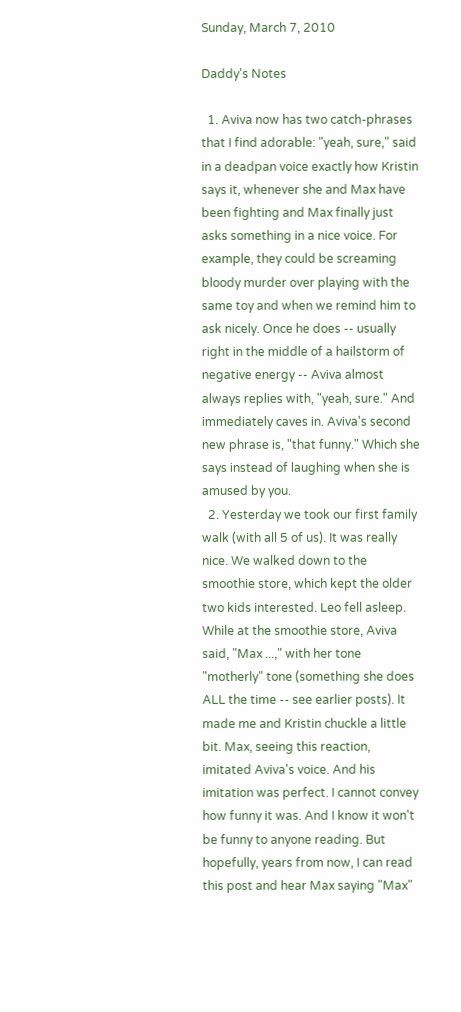Sunday, March 7, 2010

Daddy's Notes

  1. Aviva now has two catch-phrases that I find adorable: "yeah, sure," said in a deadpan voice exactly how Kristin says it, whenever she and Max have been fighting and Max finally just asks something in a nice voice. For example, they could be screaming bloody murder over playing with the same toy and when we remind him to ask nicely. Once he does -- usually right in the middle of a hailstorm of negative energy -- Aviva almost always replies with, "yeah, sure." And immediately caves in. Aviva's second new phrase is, "that funny." Which she says instead of laughing when she is amused by you.
  2. Yesterday we took our first family walk (with all 5 of us). It was really nice. We walked down to the smoothie store, which kept the older two kids interested. Leo fell asleep. While at the smoothie store, Aviva said, "Max ...," with her tone "motherly" tone (something she does ALL the time -- see earlier posts). It made me and Kristin chuckle a little bit. Max, seeing this reaction, imitated Aviva's voice. And his imitation was perfect. I cannot convey how funny it was. And I know it won't be funny to anyone reading. But hopefully, years from now, I can read this post and hear Max saying "Max"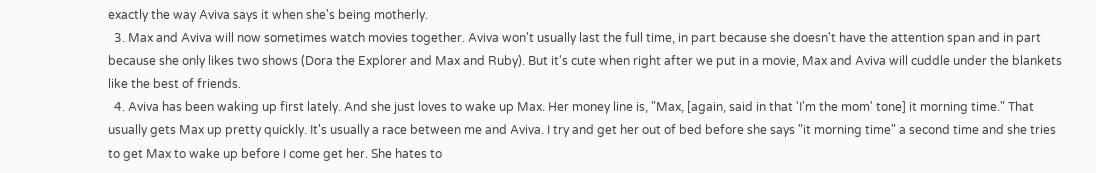exactly the way Aviva says it when she's being motherly.
  3. Max and Aviva will now sometimes watch movies together. Aviva won't usually last the full time, in part because she doesn't have the attention span and in part because she only likes two shows (Dora the Explorer and Max and Ruby). But it's cute when right after we put in a movie, Max and Aviva will cuddle under the blankets like the best of friends.
  4. Aviva has been waking up first lately. And she just loves to wake up Max. Her money line is, "Max, [again, said in that 'I'm the mom' tone] it morning time." That usually gets Max up pretty quickly. It's usually a race between me and Aviva. I try and get her out of bed before she says "it morning time" a second time and she tries to get Max to wake up before I come get her. She hates to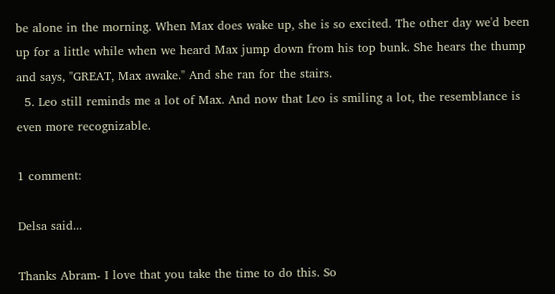be alone in the morning. When Max does wake up, she is so excited. The other day we'd been up for a little while when we heard Max jump down from his top bunk. She hears the thump and says, "GREAT, Max awake." And she ran for the stairs.
  5. Leo still reminds me a lot of Max. And now that Leo is smiling a lot, the resemblance is even more recognizable.

1 comment:

Delsa said...

Thanks Abram- I love that you take the time to do this. So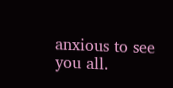anxious to see you all.